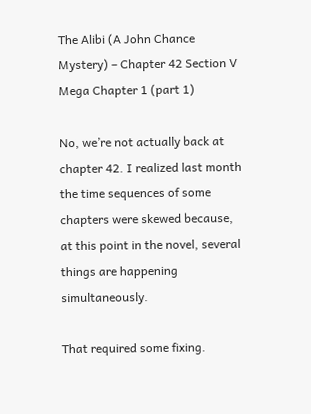The Alibi (A John Chance Mystery) – Chapter 42 Section V Mega Chapter 1 (part 1)

No, we’re not actually back at chapter 42. I realized last month the time sequences of some chapters were skewed because, at this point in the novel, several things are happening simultaneously.

That required some fixing.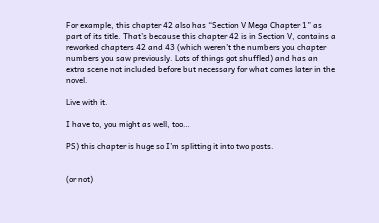For example, this chapter 42 also has “Section V Mega Chapter 1” as part of its title. That’s because this chapter 42 is in Section V, contains a reworked chapters 42 and 43 (which weren’t the numbers you chapter numbers you saw previously. Lots of things got shuffled) and has an extra scene not included before but necessary for what comes later in the novel.

Live with it.

I have to, you might as well, too…

PS) this chapter is huge so I’m splitting it into two posts.


(or not)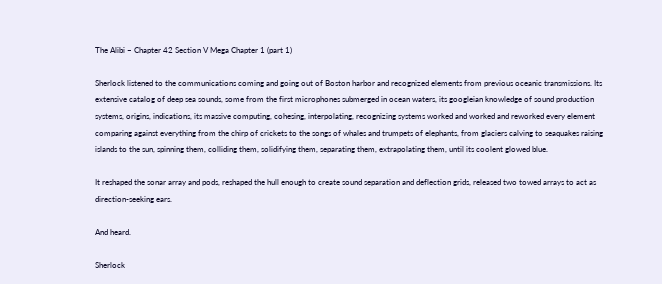The Alibi – Chapter 42 Section V Mega Chapter 1 (part 1)

Sherlock listened to the communications coming and going out of Boston harbor and recognized elements from previous oceanic transmissions. Its extensive catalog of deep sea sounds, some from the first microphones submerged in ocean waters, its googleian knowledge of sound production systems, origins, indications, its massive computing, cohesing, interpolating, recognizing systems worked and worked and reworked every element comparing against everything from the chirp of crickets to the songs of whales and trumpets of elephants, from glaciers calving to seaquakes raising islands to the sun, spinning them, colliding them, solidifying them, separating them, extrapolating them, until its coolent glowed blue.

It reshaped the sonar array and pods, reshaped the hull enough to create sound separation and deflection grids, released two towed arrays to act as direction-seeking ears.

And heard.

Sherlock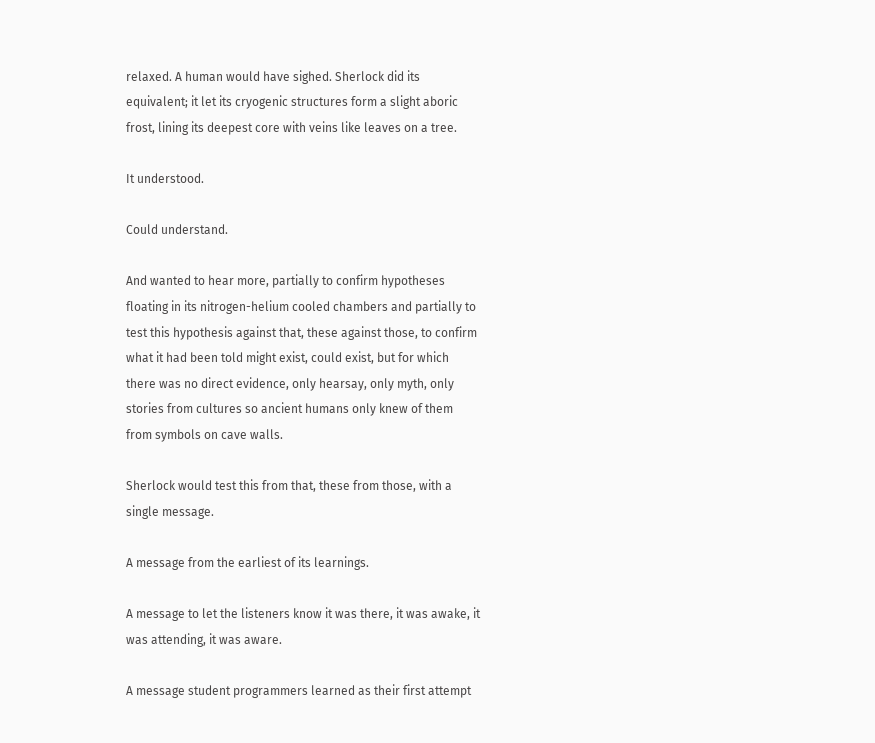relaxed. A human would have sighed. Sherlock did its equivalent; it let its cryogenic structures form a slight aboric frost, lining its deepest core with veins like leaves on a tree.

It understood.

Could understand.

And wanted to hear more, partially to confirm hypotheses floating in its nitrogen-helium cooled chambers and partially to test this hypothesis against that, these against those, to confirm what it had been told might exist, could exist, but for which there was no direct evidence, only hearsay, only myth, only stories from cultures so ancient humans only knew of them from symbols on cave walls.

Sherlock would test this from that, these from those, with a single message.

A message from the earliest of its learnings.

A message to let the listeners know it was there, it was awake, it was attending, it was aware.

A message student programmers learned as their first attempt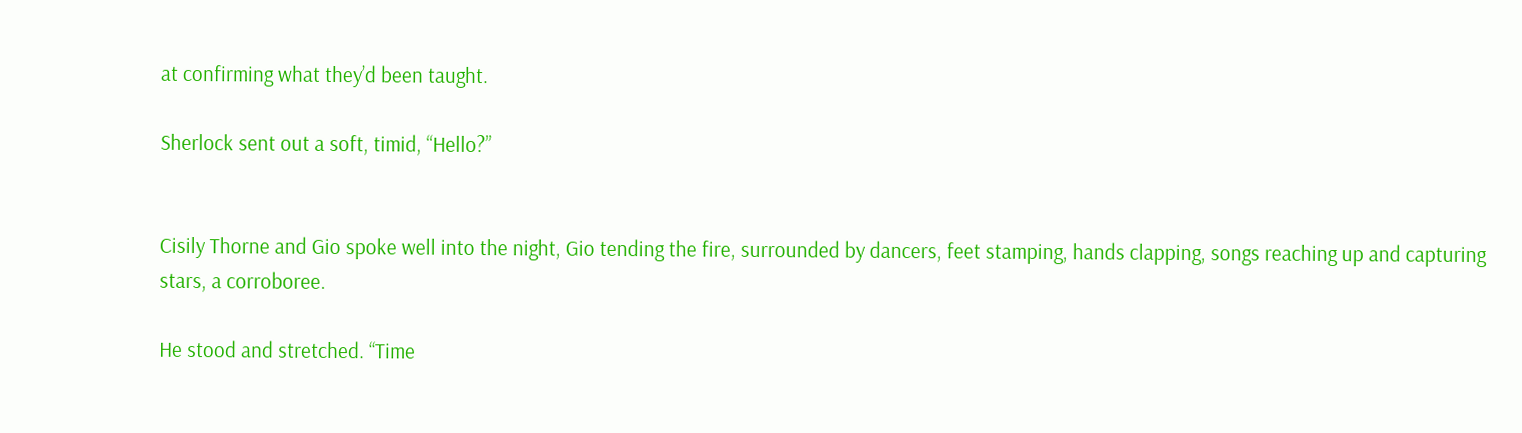at confirming what they’d been taught.

Sherlock sent out a soft, timid, “Hello?”


Cisily Thorne and Gio spoke well into the night, Gio tending the fire, surrounded by dancers, feet stamping, hands clapping, songs reaching up and capturing stars, a corroboree.

He stood and stretched. “Time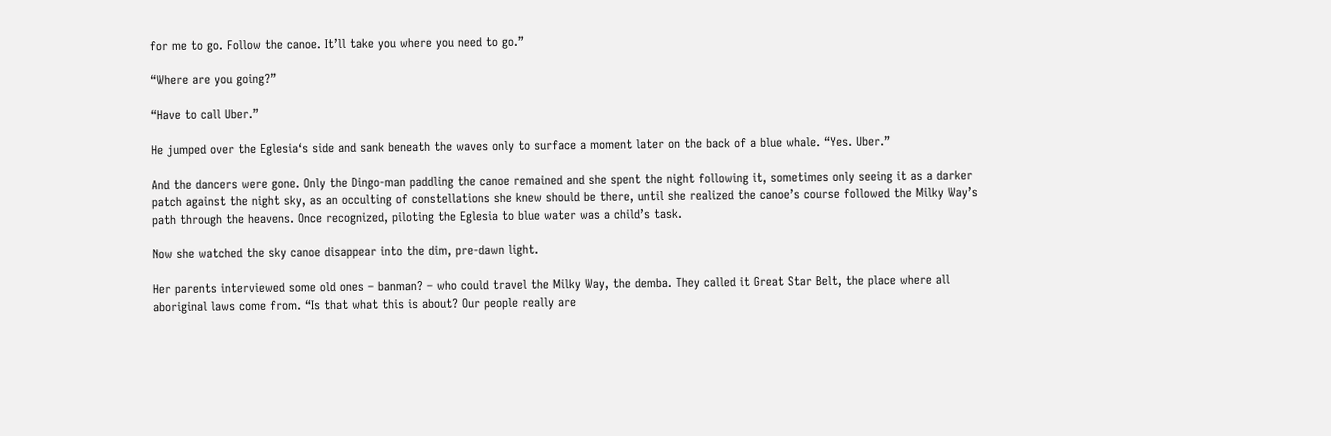for me to go. Follow the canoe. It’ll take you where you need to go.”

“Where are you going?”

“Have to call Uber.”

He jumped over the Eglesia‘s side and sank beneath the waves only to surface a moment later on the back of a blue whale. “Yes. Uber.”

And the dancers were gone. Only the Dingo-man paddling the canoe remained and she spent the night following it, sometimes only seeing it as a darker patch against the night sky, as an occulting of constellations she knew should be there, until she realized the canoe’s course followed the Milky Way’s path through the heavens. Once recognized, piloting the Eglesia to blue water was a child’s task.

Now she watched the sky canoe disappear into the dim, pre-dawn light.

Her parents interviewed some old ones – banman? – who could travel the Milky Way, the demba. They called it Great Star Belt, the place where all aboriginal laws come from. “Is that what this is about? Our people really are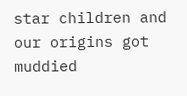star children and our origins got muddied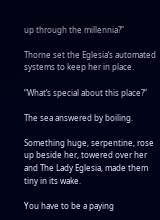up through the millennia?”

Thorne set the Eglesia‘s automated systems to keep her in place.

“What’s special about this place?”

The sea answered by boiling.

Something huge, serpentine, rose up beside her, towered over her and The Lady Eglesia, made them tiny in its wake.

You have to be a paying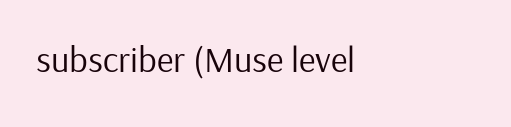subscriber (Muse level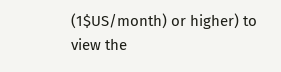(1$US/month) or higher) to view the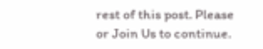rest of this post. Please or Join Us to continue.